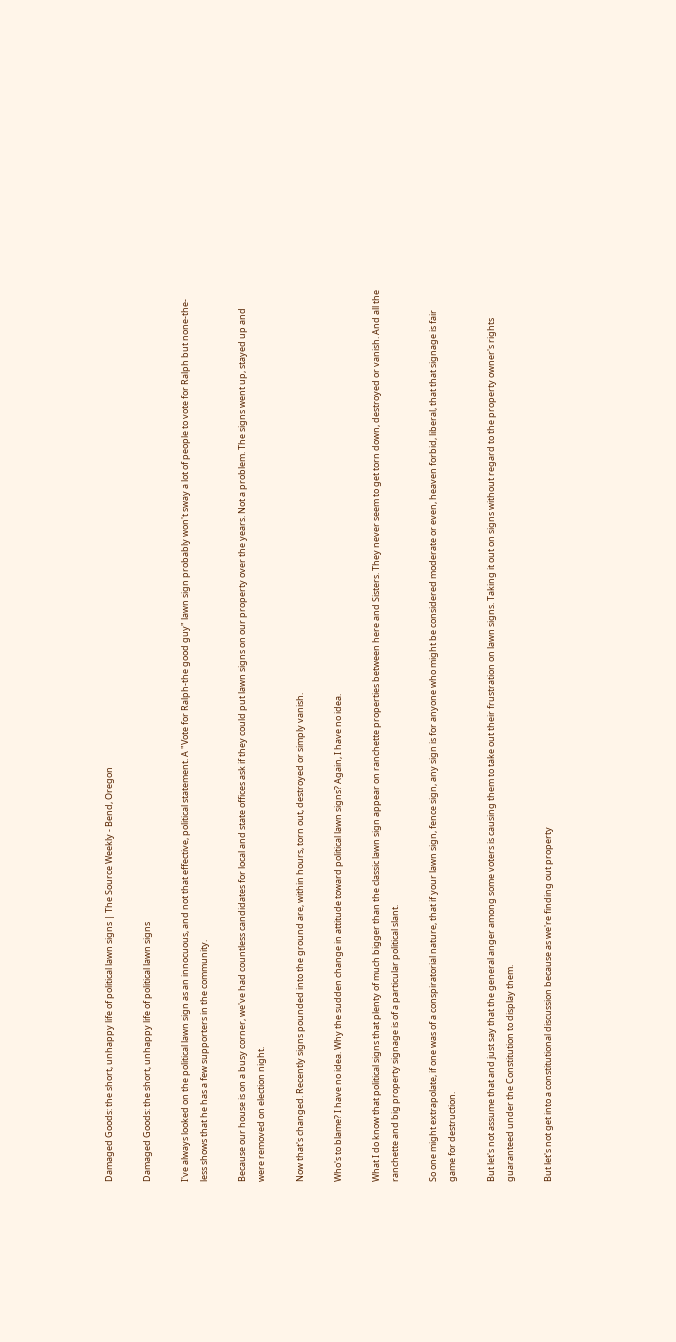Damaged Goods: the short, unhappy life of political lawn signs | The Source Weekly - Bend, Oregon

Damaged Goods: the short, unhappy life of political lawn signs

I've always looked on the political lawn sign as an innocuous, and not that effective, political statement. A "Vote for Ralph-the good guy" lawn sign probably won't sway a lot of people to vote for Ralph but none-the-less shows that he has a few supporters in the community.

Because our house is on a busy corner, we've had countless candidates for local and state offices ask if they could put lawn signs on our property over the years. Not a problem. The signs went up, stayed up and were removed on election night.

Now that's changed. Recently signs pounded into the ground are, within hours, torn out, destroyed or simply vanish.

Who's to blame? I have no idea. Why the sudden change in attitude toward political lawn signs? Again, I have no idea.

What I do know that political signs that plenty of much bigger than the classic lawn sign appear on ranchette properties between here and Sisters. They never seem to get torn down, destroyed or vanish. And all the ranchette and big property signage is of a particular political slant.

So one might extrapolate, if one was of a conspiratorial nature, that if your lawn sign, fence sign, any sign is for anyone who might be considered moderate or even, heaven forbid, liberal, that that signage is fair game for destruction.

But let's not assume that and just say that the general anger among some voters is causing them to take out their frustration on lawn signs. Taking it out on signs without regard to the property owner's rights guaranteed under the Constitution to display them.

But let's not get into a constitutional discussion because as we're finding out property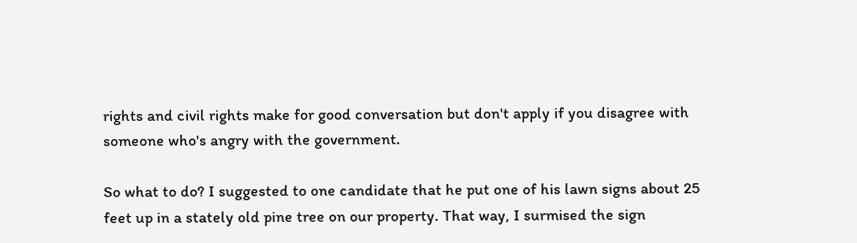rights and civil rights make for good conversation but don't apply if you disagree with someone who's angry with the government.

So what to do? I suggested to one candidate that he put one of his lawn signs about 25 feet up in a stately old pine tree on our property. That way, I surmised the sign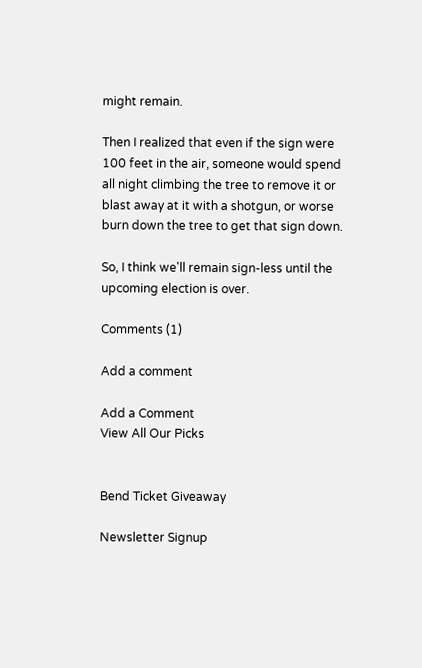might remain.

Then I realized that even if the sign were 100 feet in the air, someone would spend all night climbing the tree to remove it or blast away at it with a shotgun, or worse burn down the tree to get that sign down.

So, I think we'll remain sign-less until the upcoming election is over.

Comments (1)

Add a comment

Add a Comment
View All Our Picks


Bend Ticket Giveaway

Newsletter Signup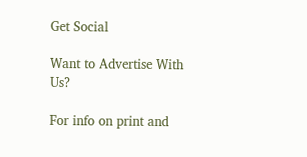Get Social

Want to Advertise With Us?

For info on print and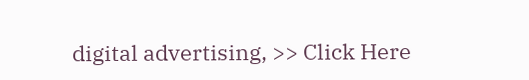digital advertising, >> Click Here